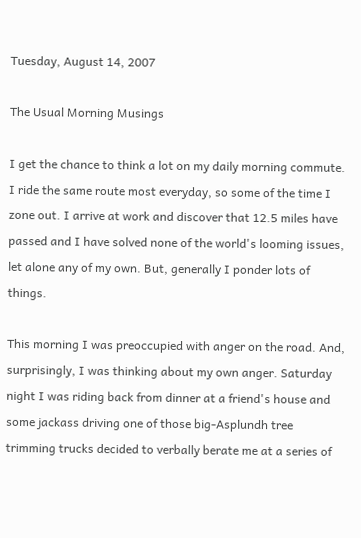Tuesday, August 14, 2007

The Usual Morning Musings

I get the chance to think a lot on my daily morning commute. I ride the same route most everyday, so some of the time I zone out. I arrive at work and discover that 12.5 miles have passed and I have solved none of the world's looming issues, let alone any of my own. But, generally I ponder lots of things.

This morning I was preoccupied with anger on the road. And, surprisingly, I was thinking about my own anger. Saturday night I was riding back from dinner at a friend's house and some jackass driving one of those big-Asplundh tree trimming trucks decided to verbally berate me at a series of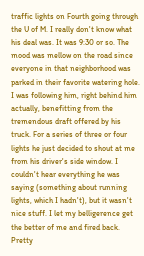traffic lights on Fourth going through the U of M. I really don't know what his deal was. It was 9:30 or so. The mood was mellow on the road since everyone in that neighborhood was parked in their favorite watering hole. I was following him, right behind him actually, benefitting from the tremendous draft offered by his truck. For a series of three or four lights he just decided to shout at me from his driver's side window. I couldn't hear everything he was saying (something about running lights, which I hadn't), but it wasn't nice stuff. I let my belligerence get the better of me and fired back. Pretty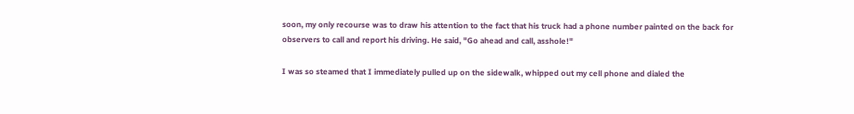soon, my only recourse was to draw his attention to the fact that his truck had a phone number painted on the back for observers to call and report his driving. He said, "Go ahead and call, asshole!"

I was so steamed that I immediately pulled up on the sidewalk, whipped out my cell phone and dialed the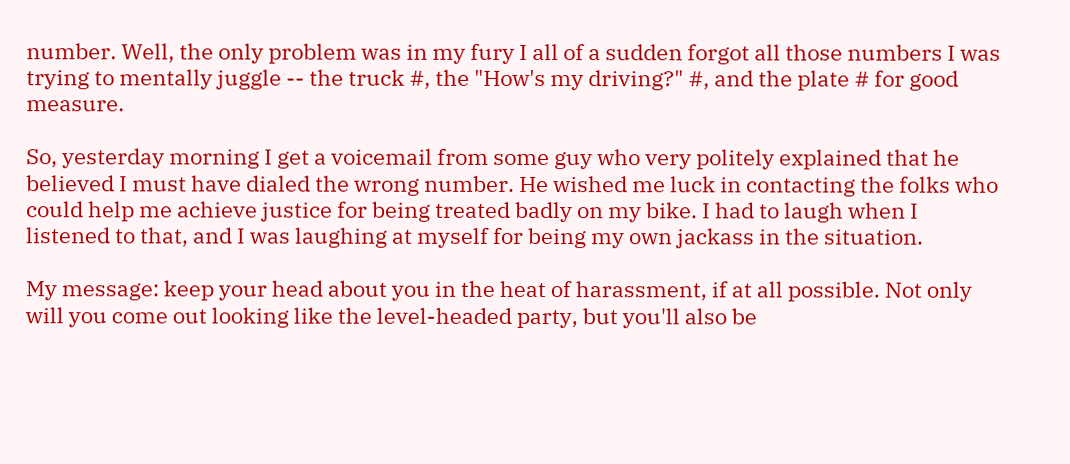number. Well, the only problem was in my fury I all of a sudden forgot all those numbers I was trying to mentally juggle -- the truck #, the "How's my driving?" #, and the plate # for good measure.

So, yesterday morning I get a voicemail from some guy who very politely explained that he believed I must have dialed the wrong number. He wished me luck in contacting the folks who could help me achieve justice for being treated badly on my bike. I had to laugh when I listened to that, and I was laughing at myself for being my own jackass in the situation.

My message: keep your head about you in the heat of harassment, if at all possible. Not only will you come out looking like the level-headed party, but you'll also be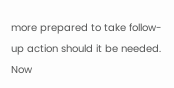more prepared to take follow-up action should it be needed. Now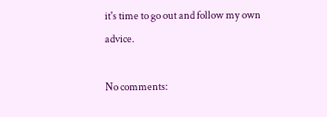it's time to go out and follow my own advice.

No comments: